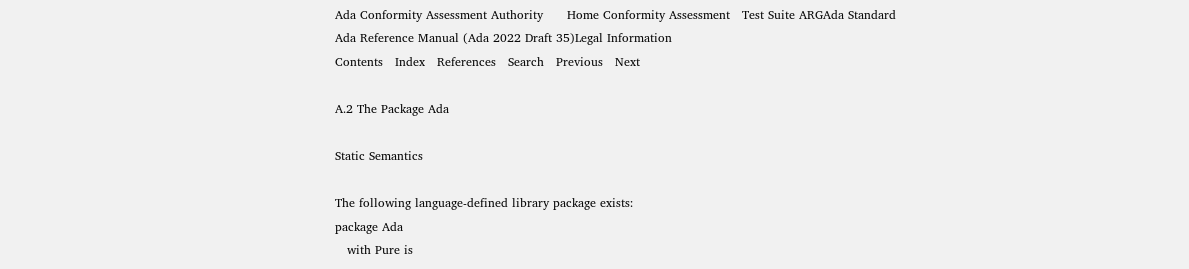Ada Conformity Assessment Authority      Home Conformity Assessment   Test Suite ARGAda Standard
Ada Reference Manual (Ada 2022 Draft 35)Legal Information
Contents   Index   References   Search   Previous   Next

A.2 The Package Ada

Static Semantics

The following language-defined library package exists:
package Ada
   with Pure is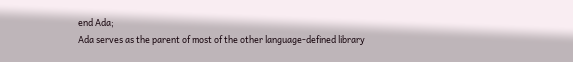end Ada;
Ada serves as the parent of most of the other language-defined library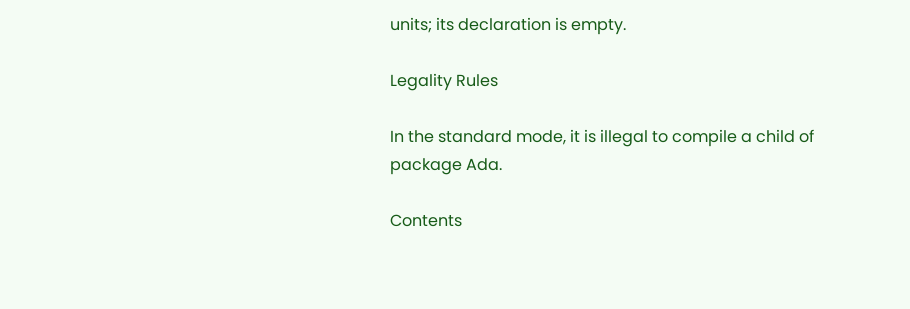units; its declaration is empty.

Legality Rules

In the standard mode, it is illegal to compile a child of package Ada.

Contents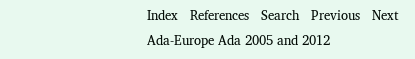Index   References   Search   Previous   Next
Ada-Europe Ada 2005 and 2012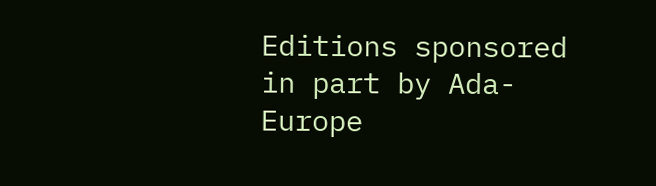Editions sponsored in part by Ada-Europe